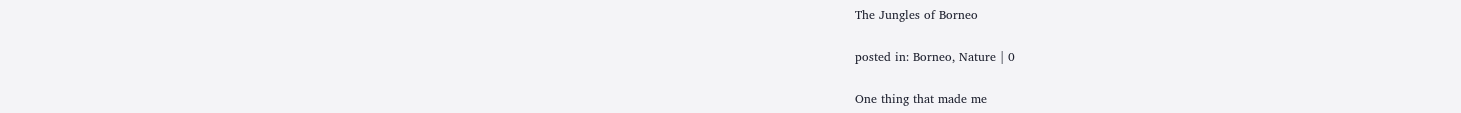The Jungles of Borneo

posted in: Borneo, Nature | 0

One thing that made me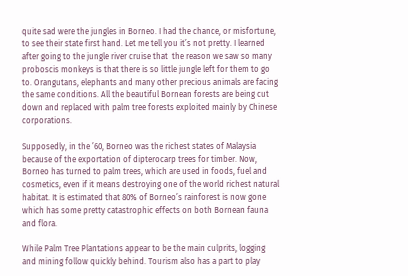quite sad were the jungles in Borneo. I had the chance, or misfortune, to see their state first hand. Let me tell you it’s not pretty. I learned after going to the jungle river cruise that  the reason we saw so many proboscis monkeys is that there is so little jungle left for them to go to. Orangutans, elephants and many other precious animals are facing the same conditions. All the beautiful Bornean forests are being cut down and replaced with palm tree forests exploited mainly by Chinese corporations.

Supposedly, in the ’60, Borneo was the richest states of Malaysia because of the exportation of dipterocarp trees for timber. Now, Borneo has turned to palm trees, which are used in foods, fuel and cosmetics, even if it means destroying one of the world richest natural habitat. It is estimated that 80% of Borneo’s rainforest is now gone which has some pretty catastrophic effects on both Bornean fauna and flora.

While Palm Tree Plantations appear to be the main culprits, logging and mining follow quickly behind. Tourism also has a part to play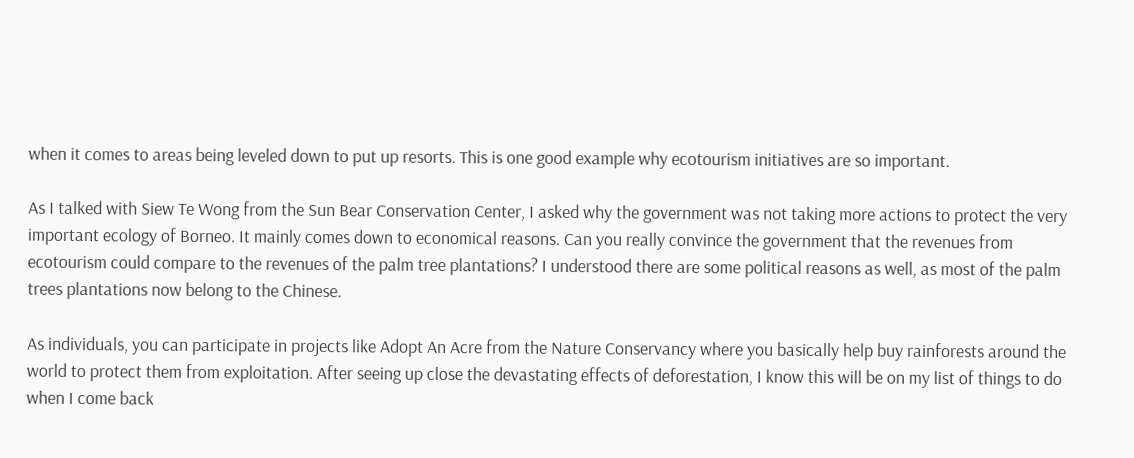when it comes to areas being leveled down to put up resorts. This is one good example why ecotourism initiatives are so important.

As I talked with Siew Te Wong from the Sun Bear Conservation Center, I asked why the government was not taking more actions to protect the very important ecology of Borneo. It mainly comes down to economical reasons. Can you really convince the government that the revenues from ecotourism could compare to the revenues of the palm tree plantations? I understood there are some political reasons as well, as most of the palm trees plantations now belong to the Chinese.

As individuals, you can participate in projects like Adopt An Acre from the Nature Conservancy where you basically help buy rainforests around the world to protect them from exploitation. After seeing up close the devastating effects of deforestation, I know this will be on my list of things to do when I come back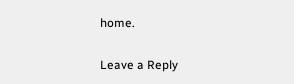home.

Leave a Reply